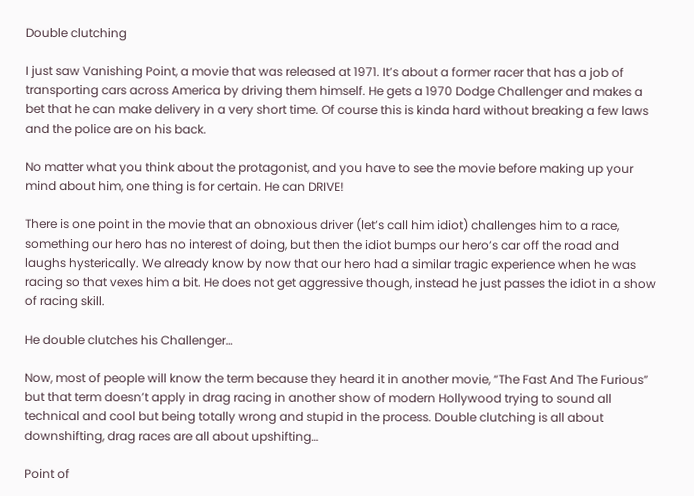Double clutching

I just saw Vanishing Point, a movie that was released at 1971. It’s about a former racer that has a job of transporting cars across America by driving them himself. He gets a 1970 Dodge Challenger and makes a bet that he can make delivery in a very short time. Of course this is kinda hard without breaking a few laws and the police are on his back.

No matter what you think about the protagonist, and you have to see the movie before making up your mind about him, one thing is for certain. He can DRIVE!

There is one point in the movie that an obnoxious driver (let’s call him idiot) challenges him to a race, something our hero has no interest of doing, but then the idiot bumps our hero’s car off the road and laughs hysterically. We already know by now that our hero had a similar tragic experience when he was racing so that vexes him a bit. He does not get aggressive though, instead he just passes the idiot in a show of racing skill.

He double clutches his Challenger…

Now, most of people will know the term because they heard it in another movie, “The Fast And The Furious” but that term doesn’t apply in drag racing in another show of modern Hollywood trying to sound all technical and cool but being totally wrong and stupid in the process. Double clutching is all about downshifting, drag races are all about upshifting…

Point of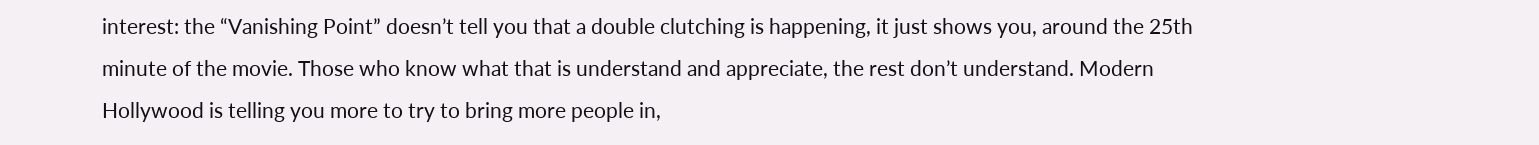interest: the “Vanishing Point” doesn’t tell you that a double clutching is happening, it just shows you, around the 25th minute of the movie. Those who know what that is understand and appreciate, the rest don’t understand. Modern Hollywood is telling you more to try to bring more people in,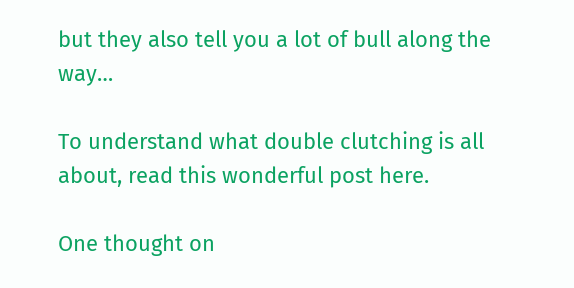but they also tell you a lot of bull along the way…

To understand what double clutching is all about, read this wonderful post here.

One thought on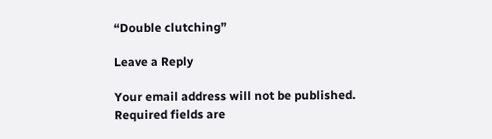“Double clutching”

Leave a Reply

Your email address will not be published. Required fields are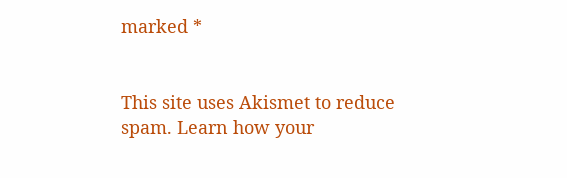marked *


This site uses Akismet to reduce spam. Learn how your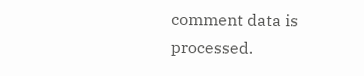comment data is processed.